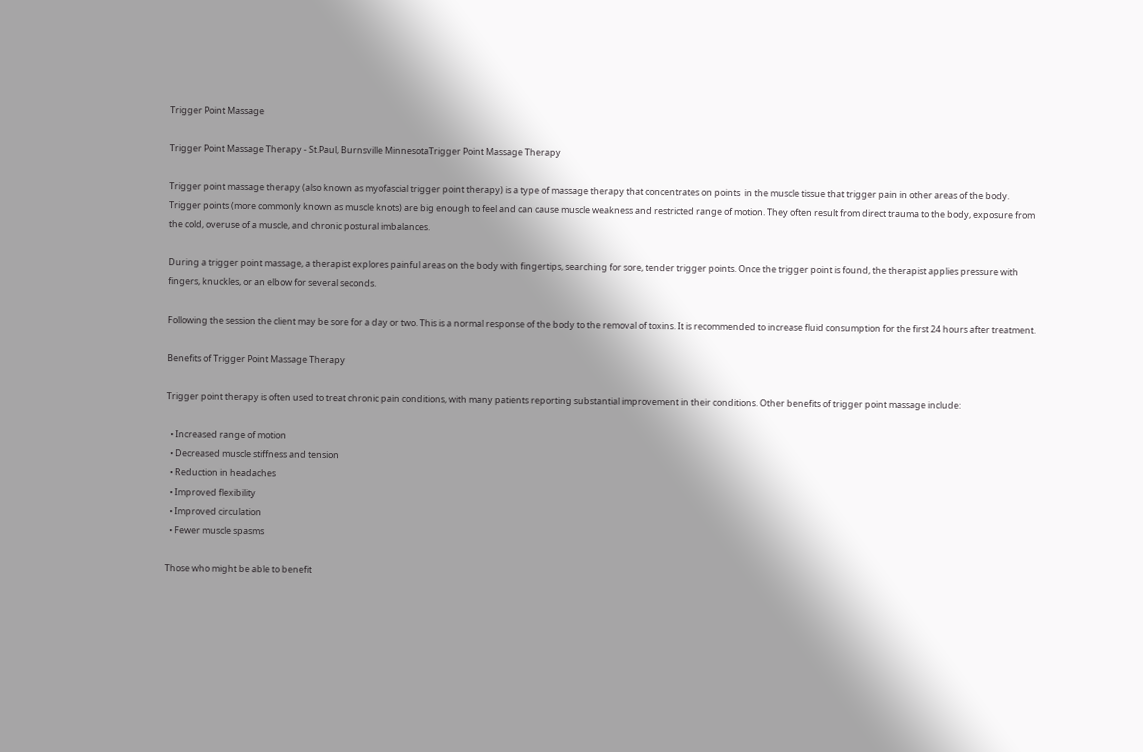Trigger Point Massage

Trigger Point Massage Therapy - St.Paul, Burnsville MinnesotaTrigger Point Massage Therapy

Trigger point massage therapy (also known as myofascial trigger point therapy) is a type of massage therapy that concentrates on points  in the muscle tissue that trigger pain in other areas of the body.  Trigger points (more commonly known as muscle knots) are big enough to feel and can cause muscle weakness and restricted range of motion. They often result from direct trauma to the body, exposure from the cold, overuse of a muscle, and chronic postural imbalances.

During a trigger point massage, a therapist explores painful areas on the body with fingertips, searching for sore, tender trigger points. Once the trigger point is found, the therapist applies pressure with fingers, knuckles, or an elbow for several seconds.

Following the session the client may be sore for a day or two. This is a normal response of the body to the removal of toxins. It is recommended to increase fluid consumption for the first 24 hours after treatment.

Benefits of Trigger Point Massage Therapy

Trigger point therapy is often used to treat chronic pain conditions, with many patients reporting substantial improvement in their conditions. Other benefits of trigger point massage include:

  • Increased range of motion
  • Decreased muscle stiffness and tension
  • Reduction in headaches
  • Improved flexibility
  • Improved circulation
  • Fewer muscle spasms

Those who might be able to benefit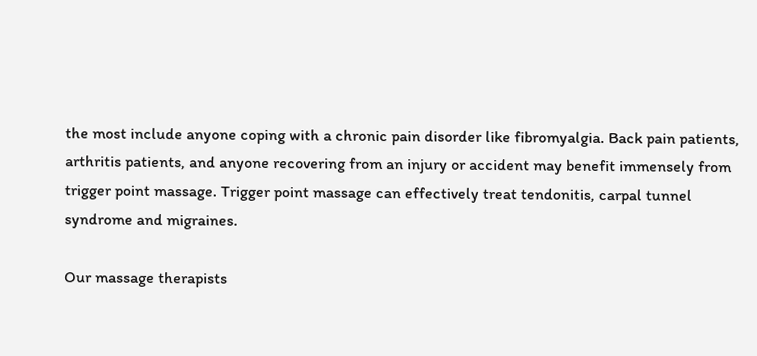the most include anyone coping with a chronic pain disorder like fibromyalgia. Back pain patients, arthritis patients, and anyone recovering from an injury or accident may benefit immensely from trigger point massage. Trigger point massage can effectively treat tendonitis, carpal tunnel syndrome and migraines.

Our massage therapists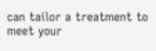can tailor a treatment to meet your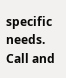specific needs. Call and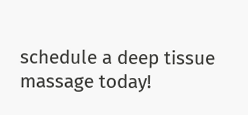schedule a deep tissue massage today!